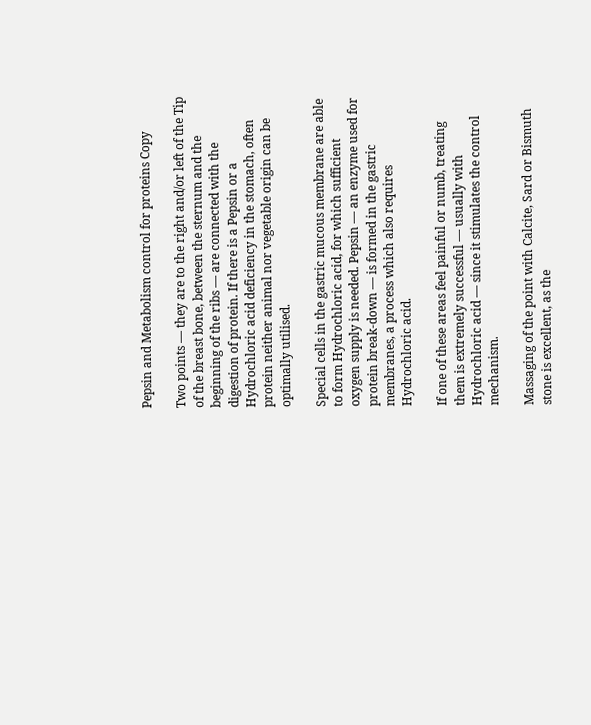Pepsin and Metabolism control for proteins Copy

Two points — they are to the right and/or left of the Tip of the breast bone, between the sternum and the beginning of the ribs — are connected with the digestion of protein. If there is a Pepsin or a Hydrochloric acid deficiency in the stomach, often protein neither animal nor vegetable origin can be optimally utilised.

Special cells in the gastric mucous membrane are able to form Hydrochloric acid, for which sufficient oxygen supply is needed. Pepsin — an enzyme used for protein break-down — is formed in the gastric membranes, a process which also requires Hydrochloric acid.

If one of these areas feel painful or numb, treating them is extremely successful — usually with Hydrochloric acid — since it stimulates the control mechanism.

Massaging of the point with Calcite, Sard or Bismuth stone is excellent, as the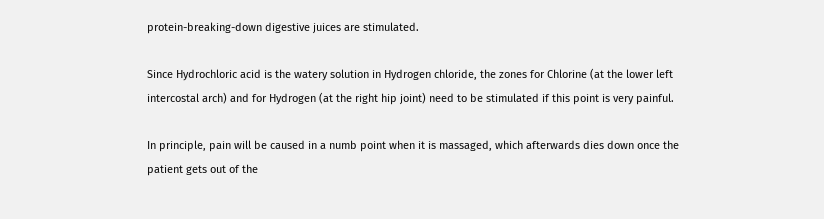protein-breaking-down digestive juices are stimulated.

Since Hydrochloric acid is the watery solution in Hydrogen chloride, the zones for Chlorine (at the lower left intercostal arch) and for Hydrogen (at the right hip joint) need to be stimulated if this point is very painful.

In principle, pain will be caused in a numb point when it is massaged, which afterwards dies down once the patient gets out of the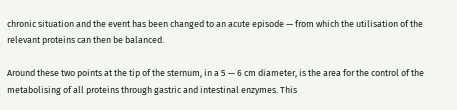chronic situation and the event has been changed to an acute episode — from which the utilisation of the relevant proteins can then be balanced.

Around these two points at the tip of the sternum, in a 5 — 6 cm diameter, is the area for the control of the metabolising of all proteins through gastric and intestinal enzymes. This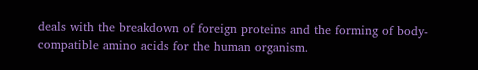deals with the breakdown of foreign proteins and the forming of body-compatible amino acids for the human organism.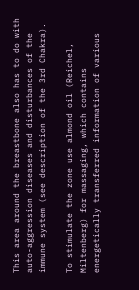This area around the breastbone also has to do with auto-aggression diseases and disturbances of the immune system (see description of the 3rd Chakra).

To stimulate the zone use almond oil (Reichel, Miltenberg) for massaging, which contains energetically transferred information of various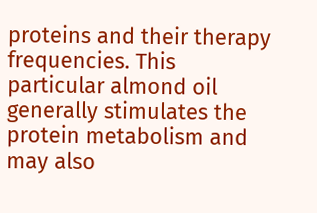proteins and their therapy frequencies. This particular almond oil generally stimulates the protein metabolism and may also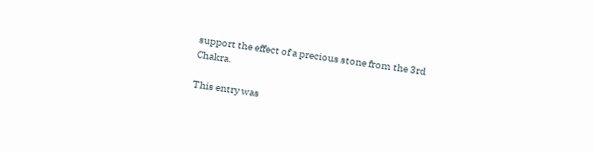support the effect of a precious stone from the 3rd Chakra.

This entry was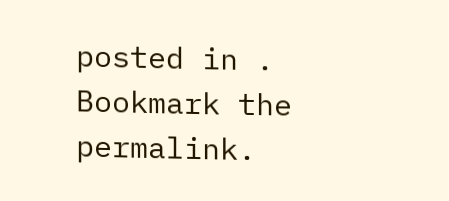posted in . Bookmark the permalink.